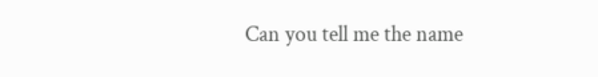Can you tell me the name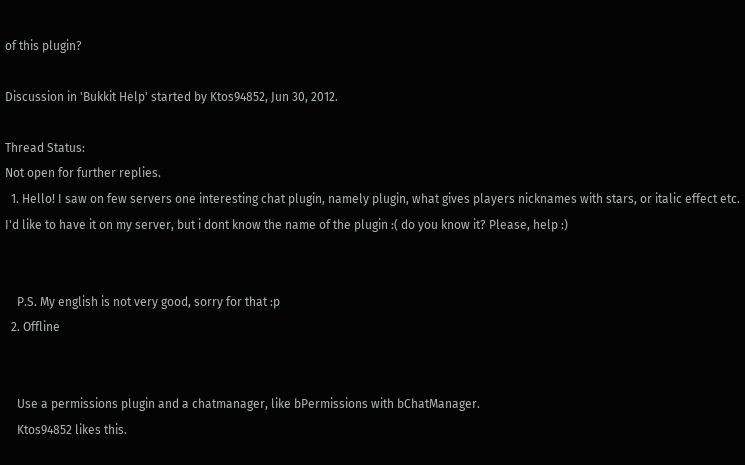of this plugin?

Discussion in 'Bukkit Help' started by Ktos94852, Jun 30, 2012.

Thread Status:
Not open for further replies.
  1. Hello! I saw on few servers one interesting chat plugin, namely plugin, what gives players nicknames with stars, or italic effect etc. I'd like to have it on my server, but i dont know the name of the plugin :( do you know it? Please, help :)


    P.S. My english is not very good, sorry for that :p
  2. Offline


    Use a permissions plugin and a chatmanager, like bPermissions with bChatManager.
    Ktos94852 likes this.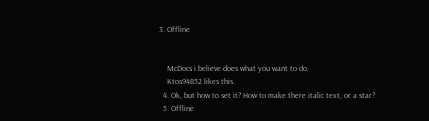3. Offline


    McDocs i believe does what you want to do.
    Ktos94852 likes this.
  4. Ok, but how to set it? How to make there italic text, or a star?
  5. Offline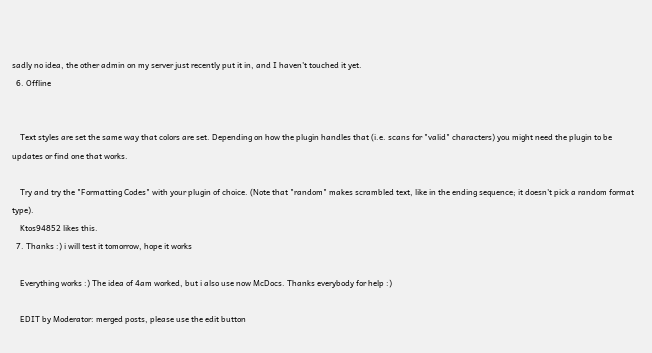sadly no idea, the other admin on my server just recently put it in, and I haven't touched it yet.
  6. Offline


    Text styles are set the same way that colors are set. Depending on how the plugin handles that (i.e. scans for "valid" characters) you might need the plugin to be updates or find one that works.

    Try and try the "Formatting Codes" with your plugin of choice. (Note that "random" makes scrambled text, like in the ending sequence; it doesn't pick a random format type).
    Ktos94852 likes this.
  7. Thanks :) i will test it tomorrow, hope it works

    Everything works :) The idea of 4am worked, but i also use now McDocs. Thanks everybody for help :)

    EDIT by Moderator: merged posts, please use the edit button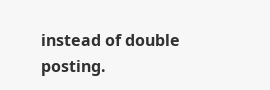instead of double posting.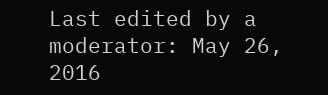Last edited by a moderator: May 26, 2016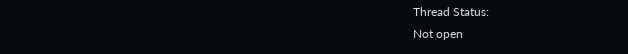Thread Status:
Not open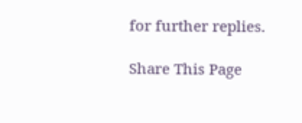for further replies.

Share This Page